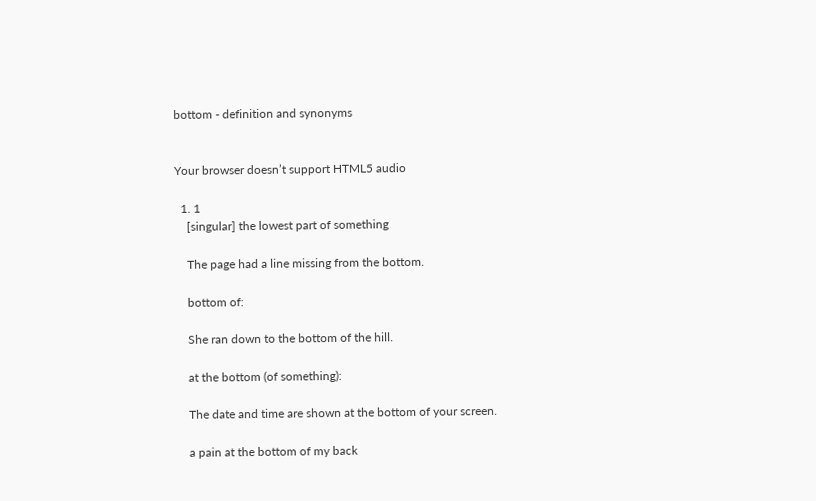bottom - definition and synonyms


Your browser doesn’t support HTML5 audio

  1. 1
    [singular] the lowest part of something

    The page had a line missing from the bottom.

    bottom of:

    She ran down to the bottom of the hill.

    at the bottom (of something):

    The date and time are shown at the bottom of your screen.

    a pain at the bottom of my back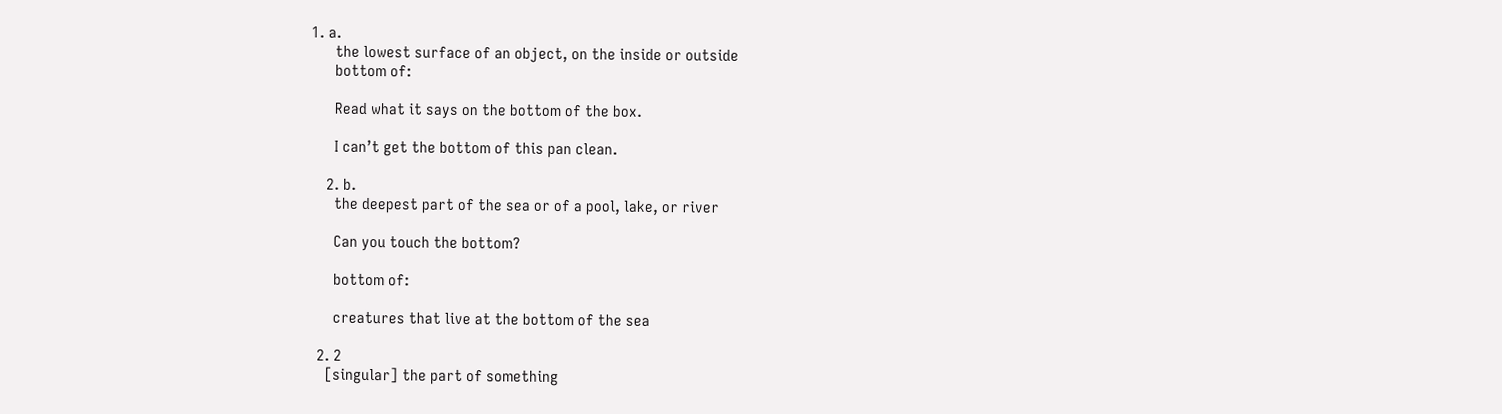1. a.
      the lowest surface of an object, on the inside or outside
      bottom of:

      Read what it says on the bottom of the box.

      I can’t get the bottom of this pan clean.

    2. b.
      the deepest part of the sea or of a pool, lake, or river

      Can you touch the bottom?

      bottom of:

      creatures that live at the bottom of the sea

  2. 2
    [singular] the part of something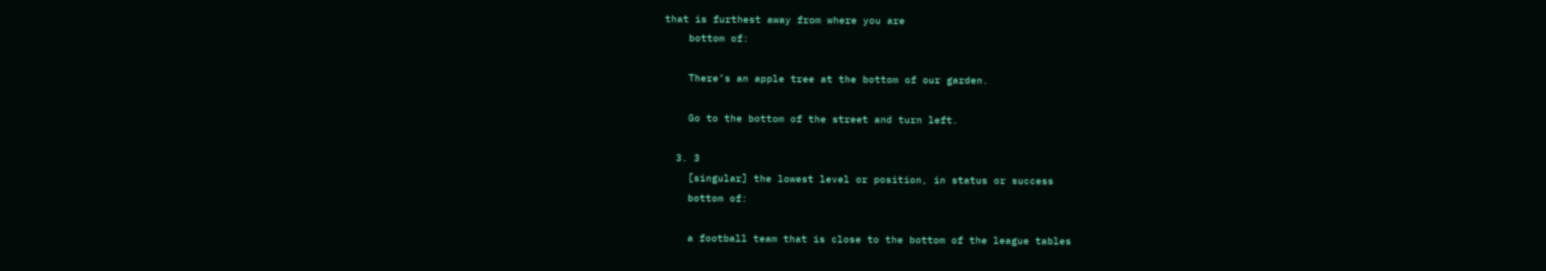that is furthest away from where you are
    bottom of:

    There’s an apple tree at the bottom of our garden.

    Go to the bottom of the street and turn left.

  3. 3
    [singular] the lowest level or position, in status or success
    bottom of:

    a football team that is close to the bottom of the league tables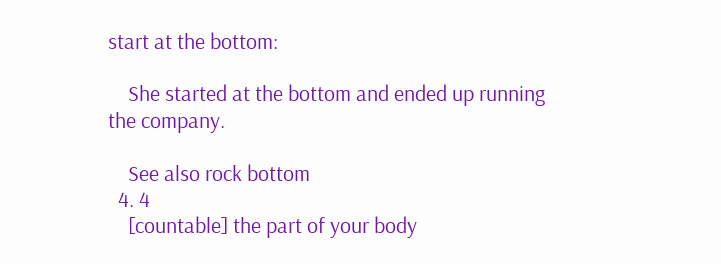start at the bottom:

    She started at the bottom and ended up running the company.

    See also rock bottom
  4. 4
    [countable] the part of your body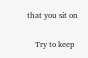that you sit on

    Try to keep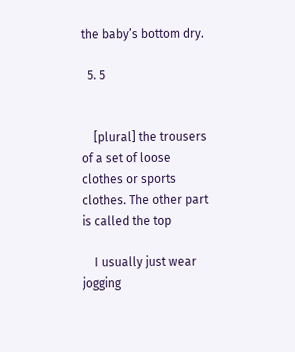the baby’s bottom dry.

  5. 5


    [plural] the trousers of a set of loose clothes or sports clothes. The other part is called the top

    I usually just wear jogging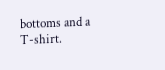bottoms and a T-shirt.